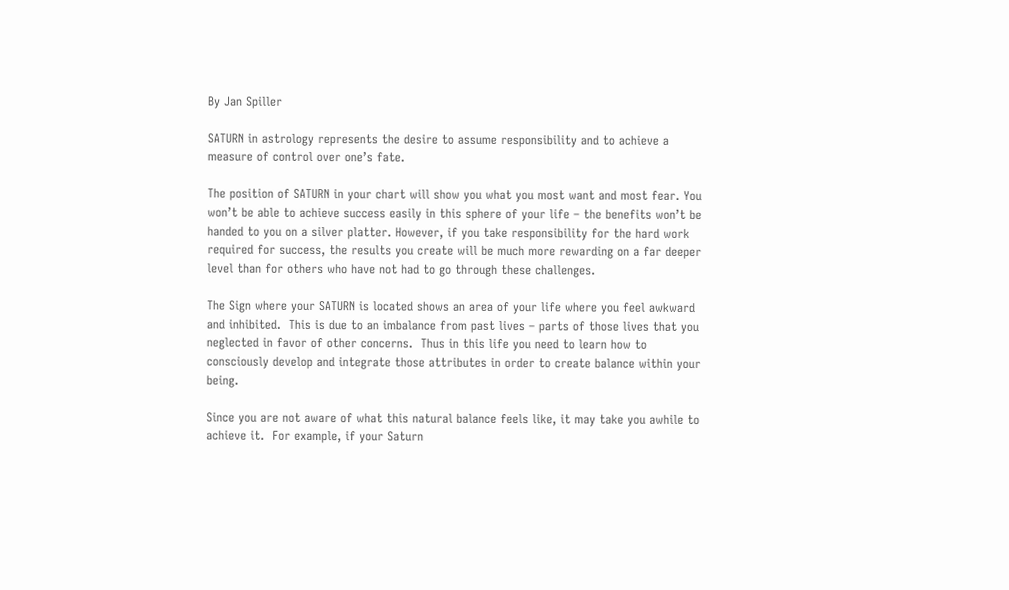By Jan Spiller

SATURN in astrology represents the desire to assume responsibility and to achieve a measure of control over one’s fate.

The position of SATURN in your chart will show you what you most want and most fear. You won’t be able to achieve success easily in this sphere of your life – the benefits won’t be handed to you on a silver platter. However, if you take responsibility for the hard work required for success, the results you create will be much more rewarding on a far deeper level than for others who have not had to go through these challenges.

The Sign where your SATURN is located shows an area of your life where you feel awkward and inhibited.  This is due to an imbalance from past lives – parts of those lives that you neglected in favor of other concerns.  Thus in this life you need to learn how to consciously develop and integrate those attributes in order to create balance within your being.

Since you are not aware of what this natural balance feels like, it may take you awhile to achieve it.  For example, if your Saturn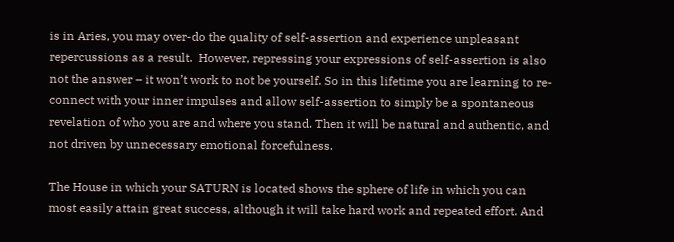is in Aries, you may over-do the quality of self-assertion and experience unpleasant repercussions as a result.  However, repressing your expressions of self-assertion is also not the answer – it won’t work to not be yourself. So in this lifetime you are learning to re-connect with your inner impulses and allow self-assertion to simply be a spontaneous revelation of who you are and where you stand. Then it will be natural and authentic, and not driven by unnecessary emotional forcefulness.

The House in which your SATURN is located shows the sphere of life in which you can most easily attain great success, although it will take hard work and repeated effort. And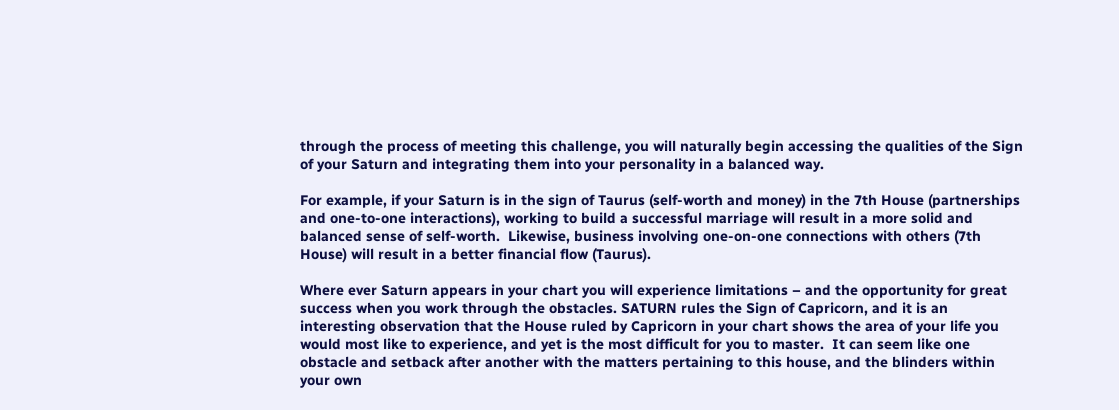through the process of meeting this challenge, you will naturally begin accessing the qualities of the Sign of your Saturn and integrating them into your personality in a balanced way.

For example, if your Saturn is in the sign of Taurus (self-worth and money) in the 7th House (partnerships and one-to-one interactions), working to build a successful marriage will result in a more solid and balanced sense of self-worth.  Likewise, business involving one-on-one connections with others (7th House) will result in a better financial flow (Taurus).

Where ever Saturn appears in your chart you will experience limitations – and the opportunity for great success when you work through the obstacles. SATURN rules the Sign of Capricorn, and it is an interesting observation that the House ruled by Capricorn in your chart shows the area of your life you would most like to experience, and yet is the most difficult for you to master.  It can seem like one obstacle and setback after another with the matters pertaining to this house, and the blinders within your own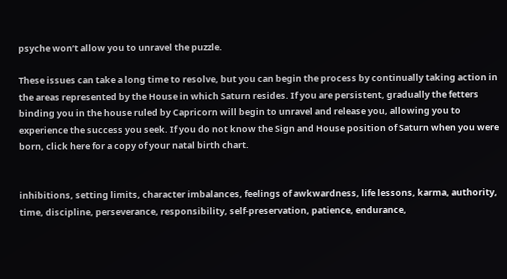psyche won’t allow you to unravel the puzzle.

These issues can take a long time to resolve, but you can begin the process by continually taking action in the areas represented by the House in which Saturn resides. If you are persistent, gradually the fetters binding you in the house ruled by Capricorn will begin to unravel and release you, allowing you to experience the success you seek. If you do not know the Sign and House position of Saturn when you were born, click here for a copy of your natal birth chart.


inhibitions, setting limits, character imbalances, feelings of awkwardness, life lessons, karma, authority, time, discipline, perseverance, responsibility, self-preservation, patience, endurance,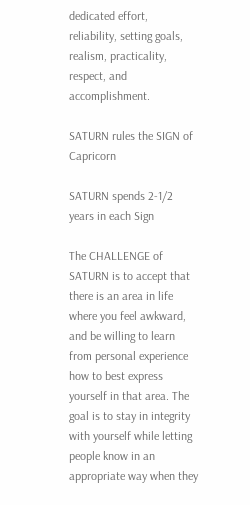dedicated effort, reliability, setting goals, realism, practicality, respect, and accomplishment.

SATURN rules the SIGN of Capricorn

SATURN spends 2-1/2 years in each Sign

The CHALLENGE of SATURN is to accept that there is an area in life where you feel awkward, and be willing to learn from personal experience how to best express yourself in that area. The goal is to stay in integrity with yourself while letting people know in an appropriate way when they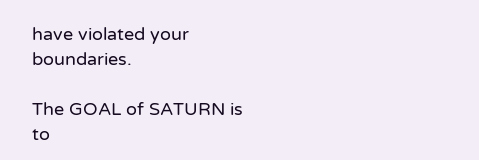have violated your boundaries.

The GOAL of SATURN is to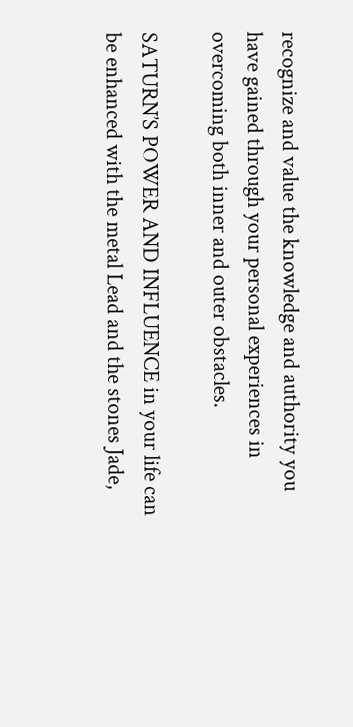recognize and value the knowledge and authority you have gained through your personal experiences in overcoming both inner and outer obstacles.

SATURN’S POWER AND INFLUENCE in your life can be enhanced with the metal Lead and the stones Jade,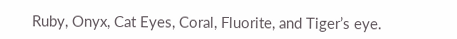Ruby, Onyx, Cat Eyes, Coral, Fluorite, and Tiger’s eye.